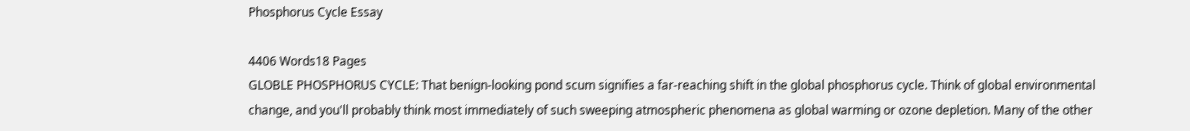Phosphorus Cycle Essay

4406 Words18 Pages
GLOBLE PHOSPHORUS CYCLE: That benign-looking pond scum signifies a far-reaching shift in the global phosphorus cycle. Think of global environmental change, and you'll probably think most immediately of such sweeping atmospheric phenomena as global warming or ozone depletion. Many of the other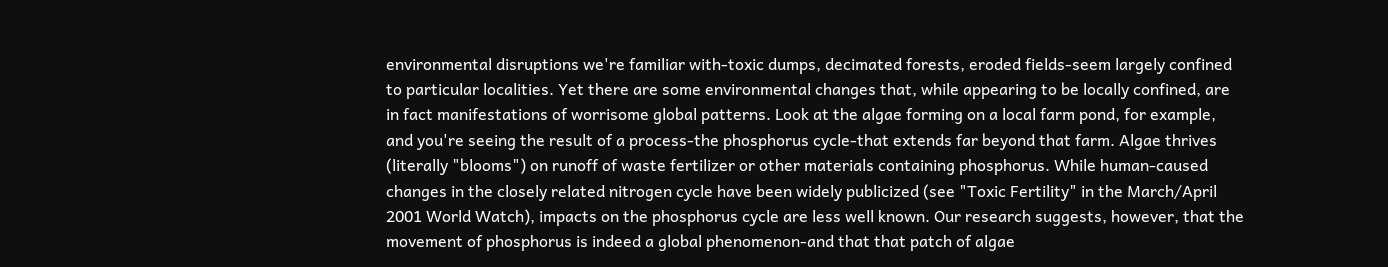environmental disruptions we're familiar with-toxic dumps, decimated forests, eroded fields-seem largely confined to particular localities. Yet there are some environmental changes that, while appearing to be locally confined, are in fact manifestations of worrisome global patterns. Look at the algae forming on a local farm pond, for example, and you're seeing the result of a process-the phosphorus cycle-that extends far beyond that farm. Algae thrives (literally "blooms") on runoff of waste fertilizer or other materials containing phosphorus. While human-caused changes in the closely related nitrogen cycle have been widely publicized (see "Toxic Fertility" in the March/April 2001 World Watch), impacts on the phosphorus cycle are less well known. Our research suggests, however, that the movement of phosphorus is indeed a global phenomenon-and that that patch of algae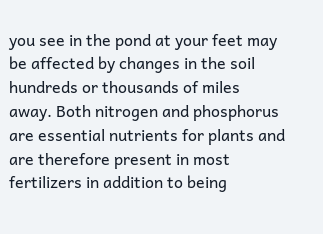you see in the pond at your feet may be affected by changes in the soil hundreds or thousands of miles away. Both nitrogen and phosphorus are essential nutrients for plants and are therefore present in most fertilizers in addition to being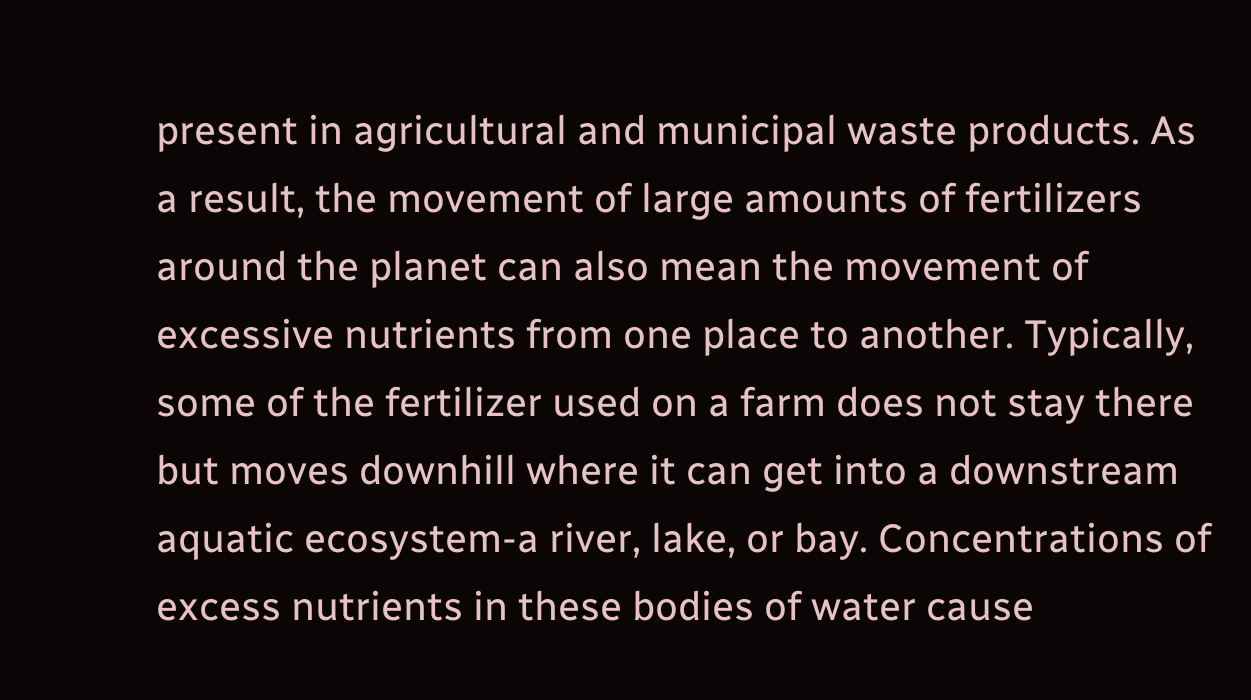present in agricultural and municipal waste products. As a result, the movement of large amounts of fertilizers around the planet can also mean the movement of excessive nutrients from one place to another. Typically, some of the fertilizer used on a farm does not stay there but moves downhill where it can get into a downstream aquatic ecosystem-a river, lake, or bay. Concentrations of excess nutrients in these bodies of water cause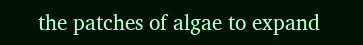the patches of algae to expand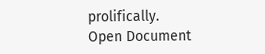prolifically.
Open Document